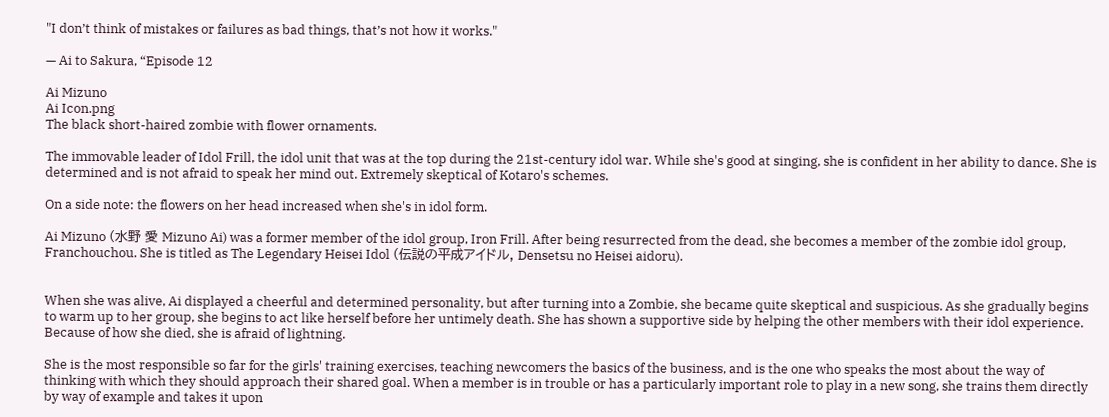"I don’t think of mistakes or failures as bad things, that’s not how it works."

— Ai to Sakura, “Episode 12

Ai Mizuno
Ai Icon.png
The black short-haired zombie with flower ornaments.

The immovable leader of Idol Frill, the idol unit that was at the top during the 21st-century idol war. While she's good at singing, she is confident in her ability to dance. She is determined and is not afraid to speak her mind out. Extremely skeptical of Kotaro's schemes.

On a side note: the flowers on her head increased when she's in idol form.

Ai Mizuno (水野 愛 Mizuno Ai) was a former member of the idol group, Iron Frill. After being resurrected from the dead, she becomes a member of the zombie idol group, Franchouchou. She is titled as The Legendary Heisei Idol (伝説の平成アイドル, Densetsu no Heisei aidoru).


When she was alive, Ai displayed a cheerful and determined personality, but after turning into a Zombie, she became quite skeptical and suspicious. As she gradually begins to warm up to her group, she begins to act like herself before her untimely death. She has shown a supportive side by helping the other members with their idol experience. Because of how she died, she is afraid of lightning.

She is the most responsible so far for the girls' training exercises, teaching newcomers the basics of the business, and is the one who speaks the most about the way of thinking with which they should approach their shared goal. When a member is in trouble or has a particularly important role to play in a new song, she trains them directly by way of example and takes it upon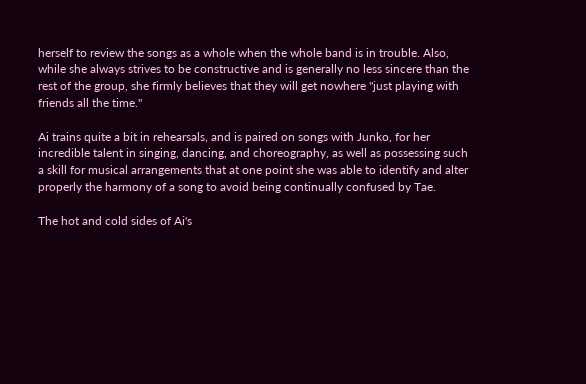herself to review the songs as a whole when the whole band is in trouble. Also, while she always strives to be constructive and is generally no less sincere than the rest of the group, she firmly believes that they will get nowhere "just playing with friends all the time."

Ai trains quite a bit in rehearsals, and is paired on songs with Junko, for her incredible talent in singing, dancing, and choreography, as well as possessing such a skill for musical arrangements that at one point she was able to identify and alter properly the harmony of a song to avoid being continually confused by Tae.

The hot and cold sides of Ai's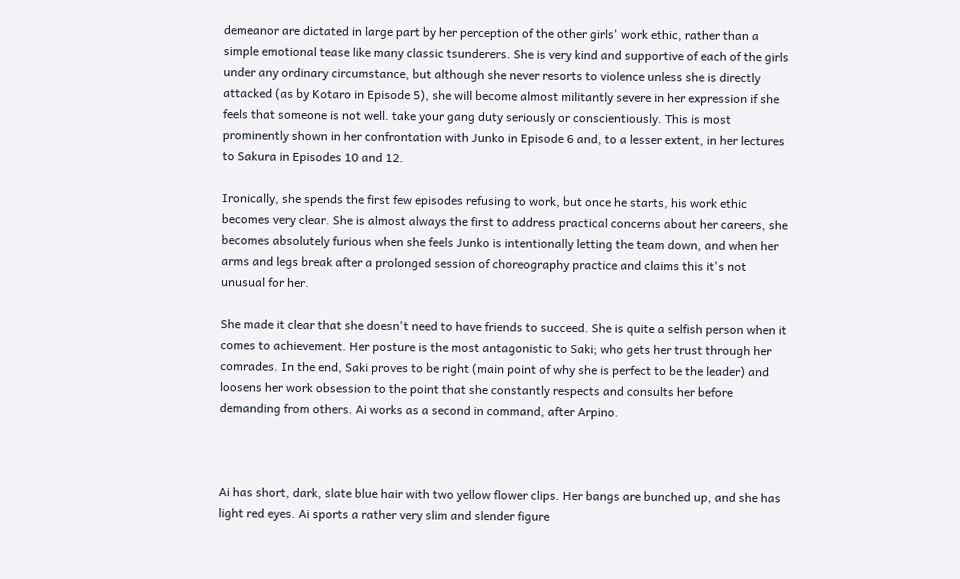demeanor are dictated in large part by her perception of the other girls' work ethic, rather than a simple emotional tease like many classic tsunderers. She is very kind and supportive of each of the girls under any ordinary circumstance, but although she never resorts to violence unless she is directly attacked (as by Kotaro in Episode 5), she will become almost militantly severe in her expression if she feels that someone is not well. take your gang duty seriously or conscientiously. This is most prominently shown in her confrontation with Junko in Episode 6 and, to a lesser extent, in her lectures to Sakura in Episodes 10 and 12.

Ironically, she spends the first few episodes refusing to work, but once he starts, his work ethic becomes very clear. She is almost always the first to address practical concerns about her careers, she becomes absolutely furious when she feels Junko is intentionally letting the team down, and when her arms and legs break after a prolonged session of choreography practice and claims this it's not unusual for her.

She made it clear that she doesn't need to have friends to succeed. She is quite a selfish person when it comes to achievement. Her posture is the most antagonistic to Saki; who gets her trust through her comrades. In the end, Saki proves to be right (main point of why she is perfect to be the leader) and loosens her work obsession to the point that she constantly respects and consults her before demanding from others. Ai works as a second in command, after Arpino.



Ai has short, dark, slate blue hair with two yellow flower clips. Her bangs are bunched up, and she has light red eyes. Ai sports a rather very slim and slender figure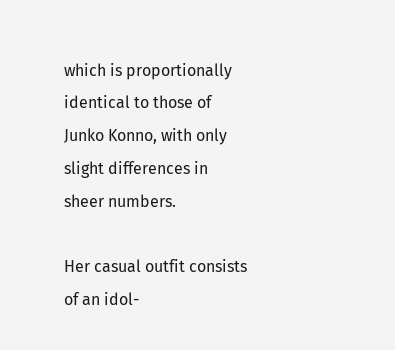which is proportionally identical to those of Junko Konno, with only slight differences in sheer numbers.

Her casual outfit consists of an idol-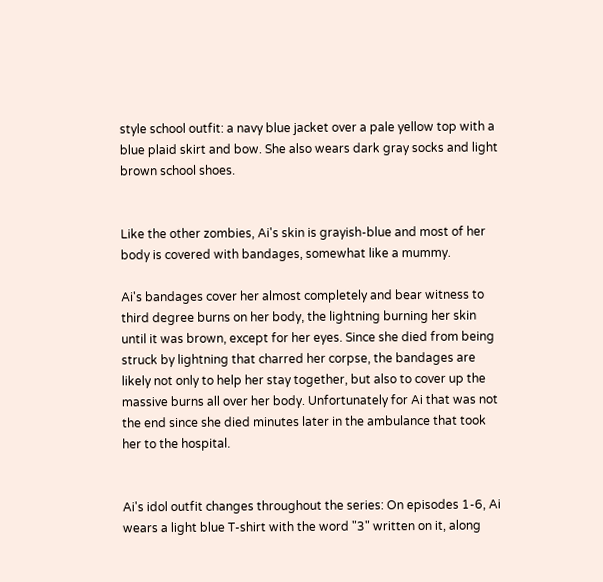style school outfit: a navy blue jacket over a pale yellow top with a blue plaid skirt and bow. She also wears dark gray socks and light brown school shoes.


Like the other zombies, Ai's skin is grayish-blue and most of her body is covered with bandages, somewhat like a mummy.

Ai's bandages cover her almost completely and bear witness to third degree burns on her body, the lightning burning her skin until it was brown, except for her eyes. Since she died from being struck by lightning that charred her corpse, the bandages are likely not only to help her stay together, but also to cover up the massive burns all over her body. Unfortunately for Ai that was not the end since she died minutes later in the ambulance that took her to the hospital.


Ai's idol outfit changes throughout the series: On episodes 1-6, Ai wears a light blue T-shirt with the word "3" written on it, along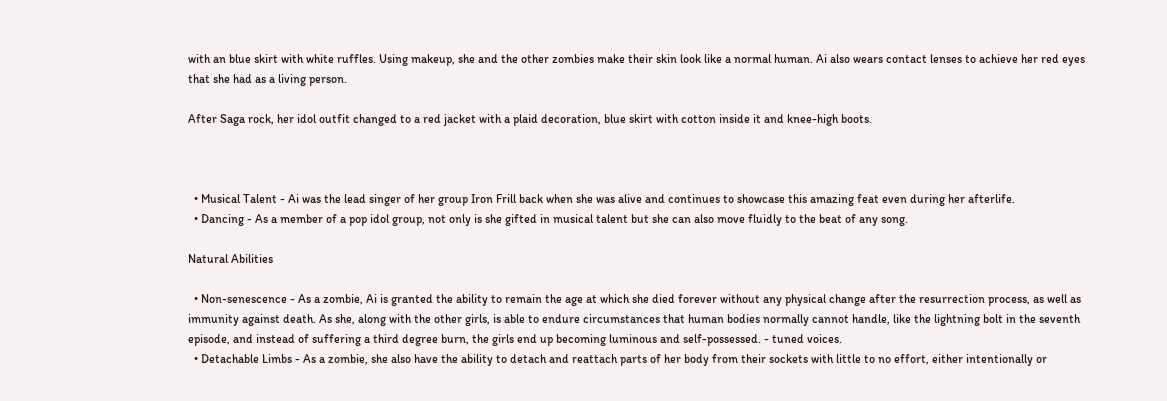with an blue skirt with white ruffles. Using makeup, she and the other zombies make their skin look like a normal human. Ai also wears contact lenses to achieve her red eyes that she had as a living person.

After Saga rock, her idol outfit changed to a red jacket with a plaid decoration, blue skirt with cotton inside it and knee-high boots.



  • Musical Talent - Ai was the lead singer of her group Iron Frill back when she was alive and continues to showcase this amazing feat even during her afterlife.
  • Dancing - As a member of a pop idol group, not only is she gifted in musical talent but she can also move fluidly to the beat of any song.

Natural Abilities

  • Non-senescence - As a zombie, Ai is granted the ability to remain the age at which she died forever without any physical change after the resurrection process, as well as immunity against death. As she, along with the other girls, is able to endure circumstances that human bodies normally cannot handle, like the lightning bolt in the seventh episode, and instead of suffering a third degree burn, the girls end up becoming luminous and self-possessed. - tuned voices.
  • Detachable Limbs - As a zombie, she also have the ability to detach and reattach parts of her body from their sockets with little to no effort, either intentionally or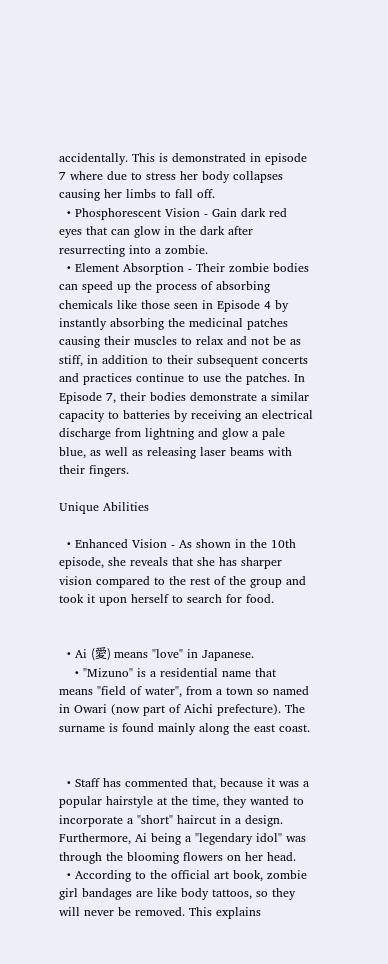accidentally. This is demonstrated in episode 7 where due to stress her body collapses causing her limbs to fall off.
  • Phosphorescent Vision - Gain dark red eyes that can glow in the dark after resurrecting into a zombie.
  • Element Absorption - Their zombie bodies can speed up the process of absorbing chemicals like those seen in Episode 4 by instantly absorbing the medicinal patches causing their muscles to relax and not be as stiff, in addition to their subsequent concerts and practices continue to use the patches. In Episode 7, their bodies demonstrate a similar capacity to batteries by receiving an electrical discharge from lightning and glow a pale blue, as well as releasing laser beams with their fingers.

Unique Abilities

  • Enhanced Vision - As shown in the 10th episode, she reveals that she has sharper vision compared to the rest of the group and took it upon herself to search for food.


  • Ai (愛) means "love" in Japanese.
    • "Mizuno" is a residential name that means "field of water", from a town so named in Owari (now part of Aichi prefecture). The surname is found mainly along the east coast.


  • Staff has commented that, because it was a popular hairstyle at the time, they wanted to incorporate a "short" haircut in a design. Furthermore, Ai being a "legendary idol" was through the blooming flowers on her head.
  • According to the official art book, zombie girl bandages are like body tattoos, so they will never be removed. This explains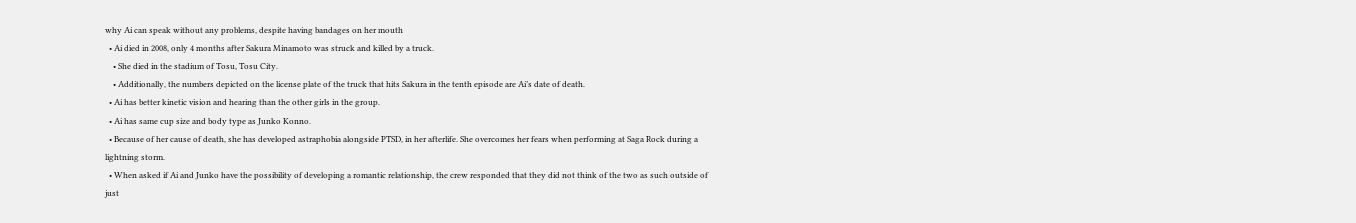why Ai can speak without any problems, despite having bandages on her mouth
  • Ai died in 2008, only 4 months after Sakura Minamoto was struck and killed by a truck.
    • She died in the stadium of Tosu, Tosu City.
    • Additionally, the numbers depicted on the license plate of the truck that hits Sakura in the tenth episode are Ai’s date of death.
  • Ai has better kinetic vision and hearing than the other girls in the group.
  • Ai has same cup size and body type as Junko Konno.
  • Because of her cause of death, she has developed astraphobia alongside PTSD, in her afterlife. She overcomes her fears when performing at Saga Rock during a lightning storm.
  • When asked if Ai and Junko have the possibility of developing a romantic relationship, the crew responded that they did not think of the two as such outside of just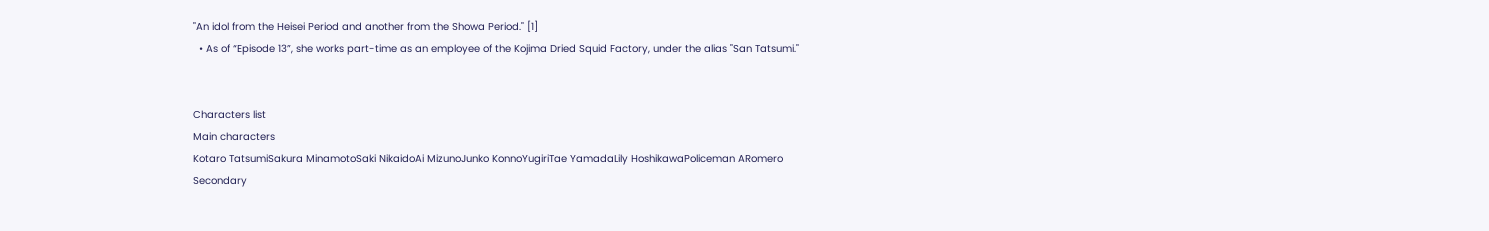"An idol from the Heisei Period and another from the Showa Period." [1]
  • As of “Episode 13”, she works part-time as an employee of the Kojima Dried Squid Factory, under the alias "San Tatsumi."


Characters list
Main characters
Kotaro TatsumiSakura MinamotoSaki NikaidoAi MizunoJunko KonnoYugiriTae YamadaLily HoshikawaPoliceman ARomero
Secondary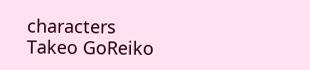characters
Takeo GoReiko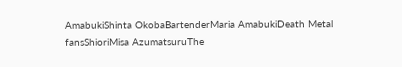AmabukiShinta OkobaBartenderMaria AmabukiDeath Metal fansShioriMisa AzumatsuruThe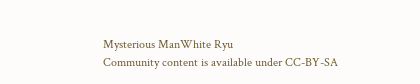Mysterious ManWhite Ryu
Community content is available under CC-BY-SA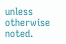unless otherwise noted.